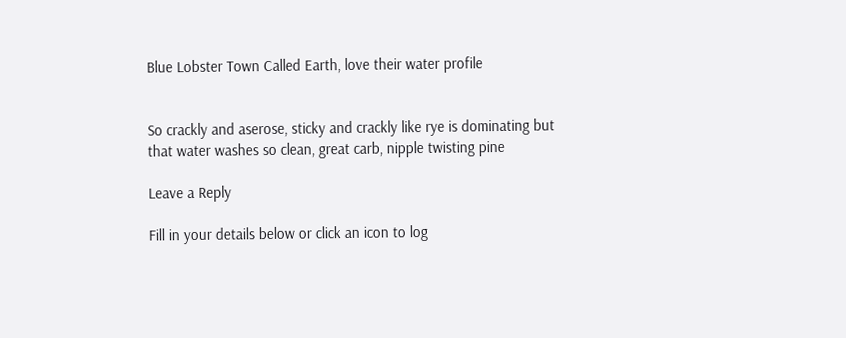Blue Lobster Town Called Earth, love their water profile


So crackly and aserose, sticky and crackly like rye is dominating but that water washes so clean, great carb, nipple twisting pine

Leave a Reply

Fill in your details below or click an icon to log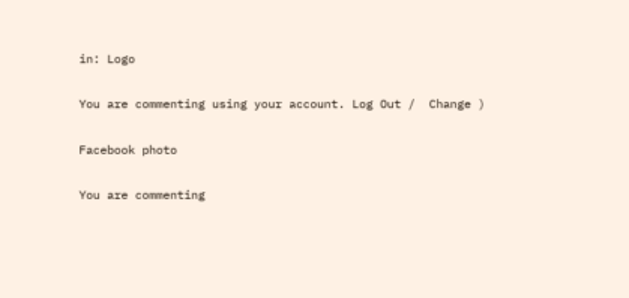in: Logo

You are commenting using your account. Log Out /  Change )

Facebook photo

You are commenting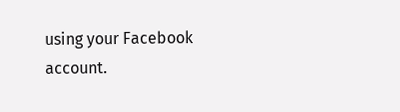using your Facebook account.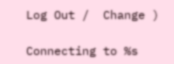Log Out /  Change )

Connecting to %s